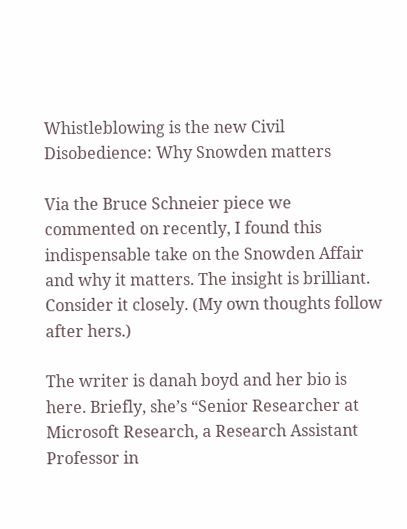Whistleblowing is the new Civil Disobedience: Why Snowden matters

Via the Bruce Schneier piece we commented on recently, I found this indispensable take on the Snowden Affair and why it matters. The insight is brilliant. Consider it closely. (My own thoughts follow after hers.)

The writer is danah boyd and her bio is here. Briefly, she’s “Senior Researcher at Microsoft Research, a Research Assistant Professor in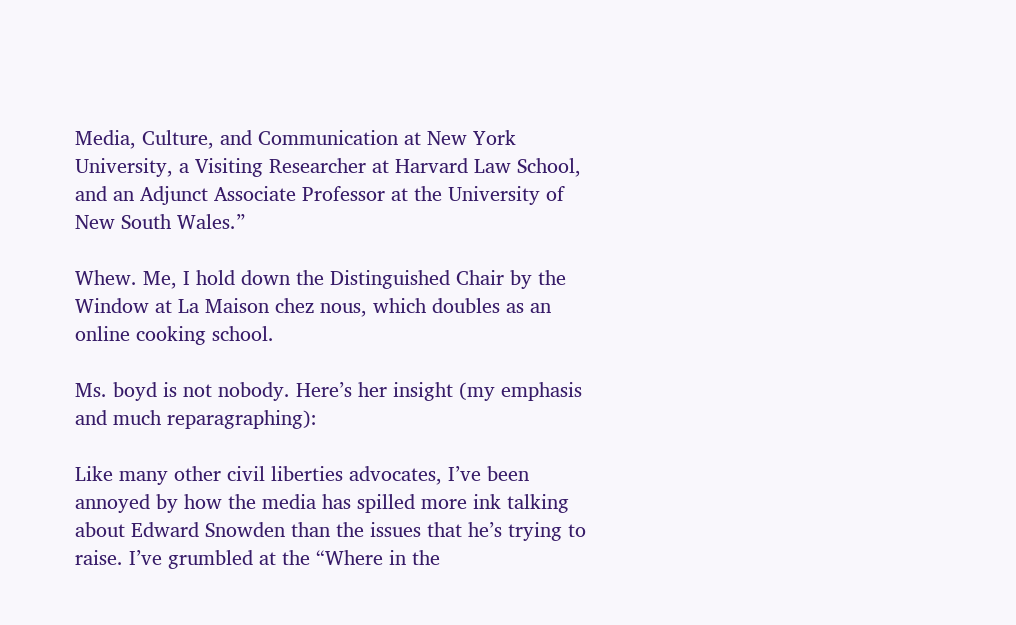Media, Culture, and Communication at New York University, a Visiting Researcher at Harvard Law School, and an Adjunct Associate Professor at the University of New South Wales.”

Whew. Me, I hold down the Distinguished Chair by the Window at La Maison chez nous, which doubles as an online cooking school.

Ms. boyd is not nobody. Here’s her insight (my emphasis and much reparagraphing):

Like many other civil liberties advocates, I’ve been annoyed by how the media has spilled more ink talking about Edward Snowden than the issues that he’s trying to raise. I’ve grumbled at the “Where in the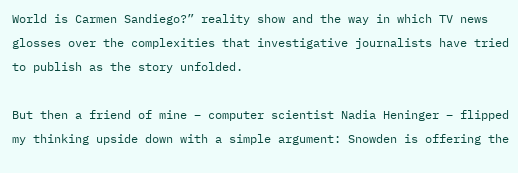World is Carmen Sandiego?” reality show and the way in which TV news glosses over the complexities that investigative journalists have tried to publish as the story unfolded.

But then a friend of mine – computer scientist Nadia Heninger – flipped my thinking upside down with a simple argument: Snowden is offering the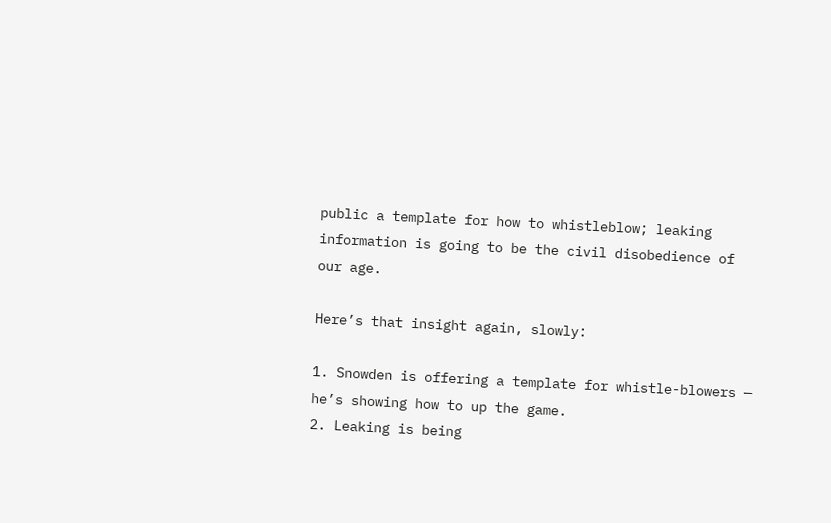public a template for how to whistleblow; leaking information is going to be the civil disobedience of our age.

Here’s that insight again, slowly:

1. Snowden is offering a template for whistle-blowers — he’s showing how to up the game.
2. Leaking is being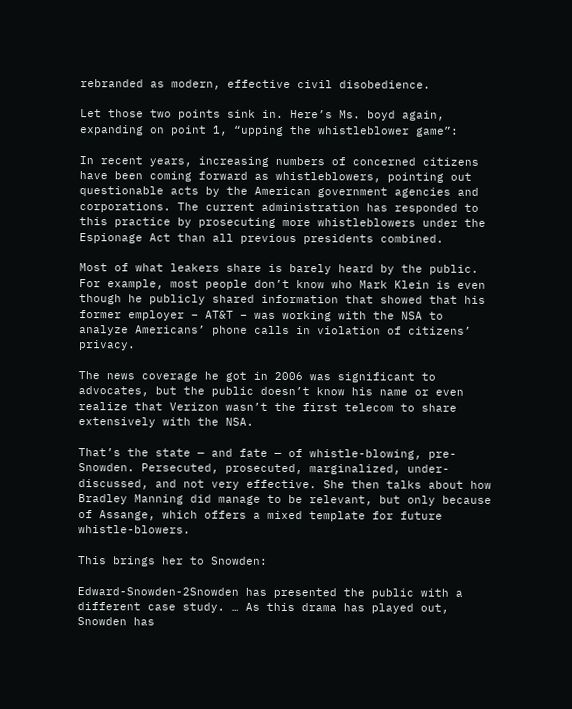rebranded as modern, effective civil disobedience.

Let those two points sink in. Here’s Ms. boyd again, expanding on point 1, “upping the whistleblower game”:

In recent years, increasing numbers of concerned citizens have been coming forward as whistleblowers, pointing out questionable acts by the American government agencies and corporations. The current administration has responded to this practice by prosecuting more whistleblowers under the Espionage Act than all previous presidents combined.

Most of what leakers share is barely heard by the public. For example, most people don’t know who Mark Klein is even though he publicly shared information that showed that his former employer – AT&T – was working with the NSA to analyze Americans’ phone calls in violation of citizens’ privacy.

The news coverage he got in 2006 was significant to advocates, but the public doesn’t know his name or even realize that Verizon wasn’t the first telecom to share extensively with the NSA.

That’s the state — and fate — of whistle-blowing, pre-Snowden. Persecuted, prosecuted, marginalized, under-discussed, and not very effective. She then talks about how Bradley Manning did manage to be relevant, but only because of Assange, which offers a mixed template for future whistle-blowers.

This brings her to Snowden:

Edward-Snowden-2Snowden has presented the public with a different case study. … As this drama has played out, Snowden has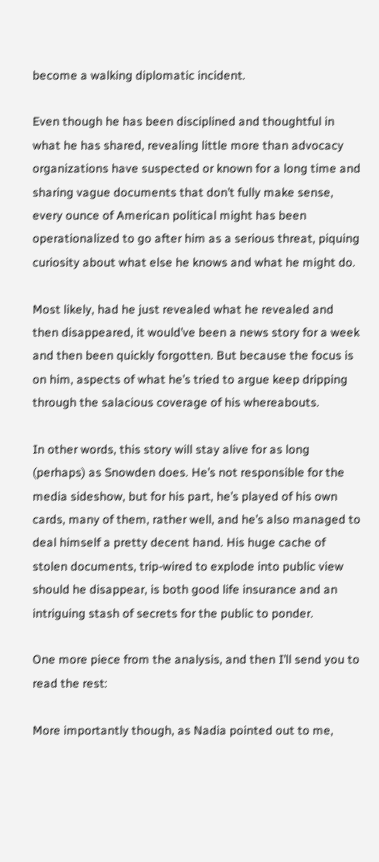become a walking diplomatic incident.

Even though he has been disciplined and thoughtful in what he has shared, revealing little more than advocacy organizations have suspected or known for a long time and sharing vague documents that don’t fully make sense, every ounce of American political might has been operationalized to go after him as a serious threat, piquing curiosity about what else he knows and what he might do.

Most likely, had he just revealed what he revealed and then disappeared, it would’ve been a news story for a week and then been quickly forgotten. But because the focus is on him, aspects of what he’s tried to argue keep dripping through the salacious coverage of his whereabouts.

In other words, this story will stay alive for as long (perhaps) as Snowden does. He’s not responsible for the media sideshow, but for his part, he’s played of his own cards, many of them, rather well, and he’s also managed to deal himself a pretty decent hand. His huge cache of stolen documents, trip-wired to explode into public view should he disappear, is both good life insurance and an intriguing stash of secrets for the public to ponder.

One more piece from the analysis, and then I’ll send you to read the rest:

More importantly though, as Nadia pointed out to me,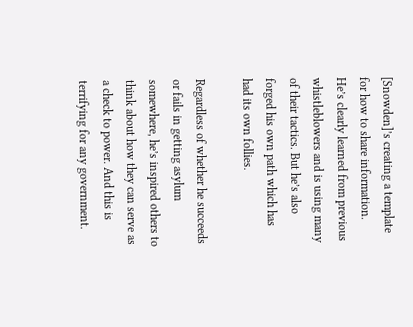[Snowden]’s creating a template for how to share information. He’s clearly learned from previous whistleblowers and is using many of their tactics. But he’s also forged his own path which has had its own follies.

Regardless of whether he succeeds or fails in getting asylum somewhere, he’s inspired others to think about how they can serve as a check to power. And this is terrifying for any government.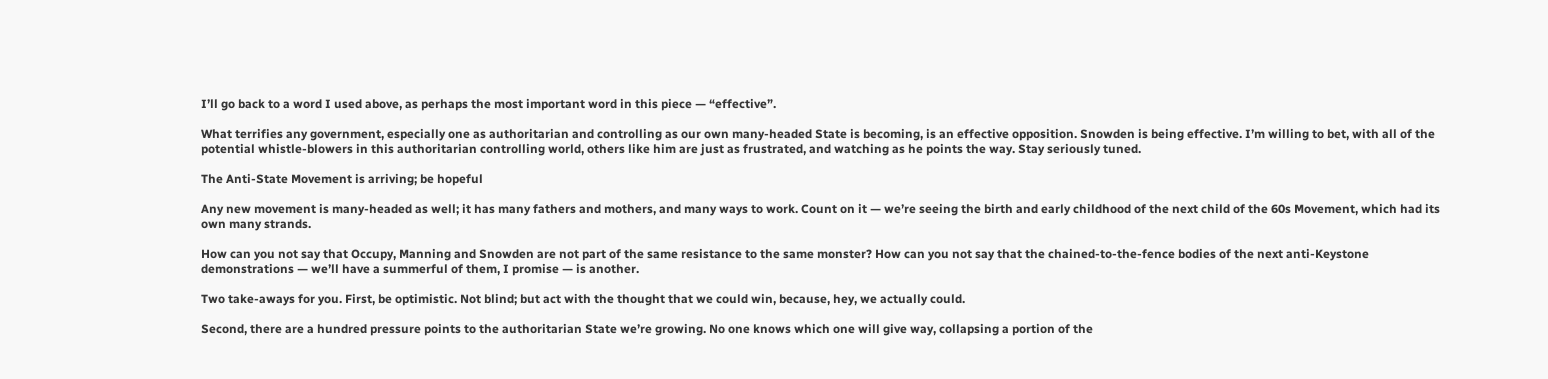I’ll go back to a word I used above, as perhaps the most important word in this piece — “effective”.

What terrifies any government, especially one as authoritarian and controlling as our own many-headed State is becoming, is an effective opposition. Snowden is being effective. I’m willing to bet, with all of the potential whistle-blowers in this authoritarian controlling world, others like him are just as frustrated, and watching as he points the way. Stay seriously tuned.

The Anti-State Movement is arriving; be hopeful

Any new movement is many-headed as well; it has many fathers and mothers, and many ways to work. Count on it — we’re seeing the birth and early childhood of the next child of the 60s Movement, which had its own many strands.

How can you not say that Occupy, Manning and Snowden are not part of the same resistance to the same monster? How can you not say that the chained-to-the-fence bodies of the next anti-Keystone demonstrations — we’ll have a summerful of them, I promise — is another.

Two take-aways for you. First, be optimistic. Not blind; but act with the thought that we could win, because, hey, we actually could.

Second, there are a hundred pressure points to the authoritarian State we’re growing. No one knows which one will give way, collapsing a portion of the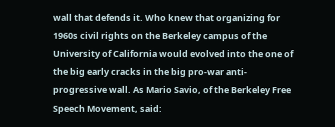wall that defends it. Who knew that organizing for 1960s civil rights on the Berkeley campus of the University of California would evolved into the one of the big early cracks in the big pro-war anti-progressive wall. As Mario Savio, of the Berkeley Free Speech Movement, said: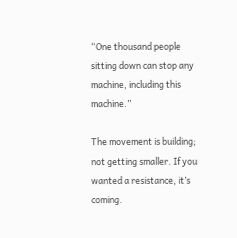“One thousand people sitting down can stop any machine, including this machine.”

The movement is building; not getting smaller. If you wanted a resistance, it’s coming.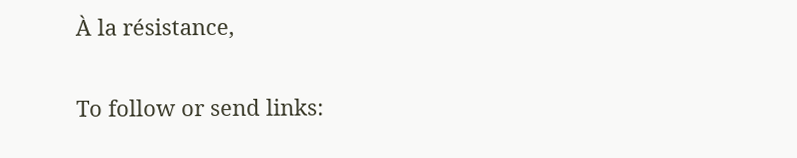À la résistance,


To follow or send links: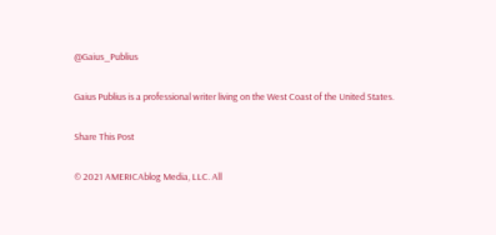@Gaius_Publius

Gaius Publius is a professional writer living on the West Coast of the United States.

Share This Post

© 2021 AMERICAblog Media, LLC. All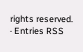rights reserved. · Entries RSS